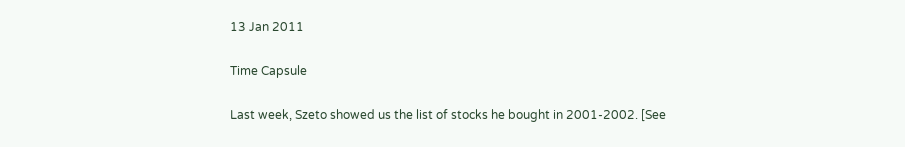13 Jan 2011

Time Capsule

Last week, Szeto showed us the list of stocks he bought in 2001-2002. [See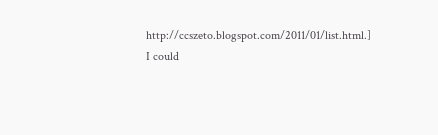http://ccszeto.blogspot.com/2011/01/list.html.] I could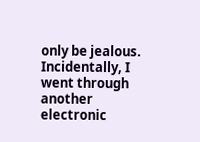only be jealous. Incidentally, I went through another electronic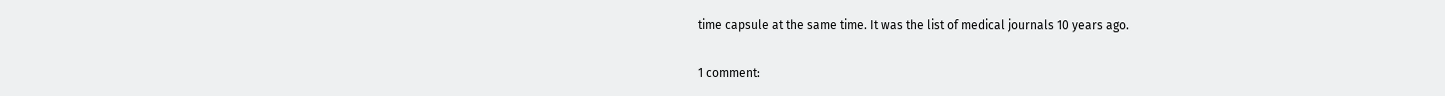time capsule at the same time. It was the list of medical journals 10 years ago.

1 comment: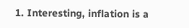1. Interesting, inflation is a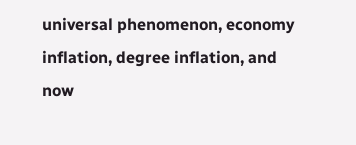universal phenomenon, economy inflation, degree inflation, and now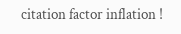citation factor inflation !